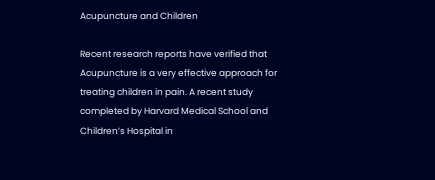Acupuncture and Children

Recent research reports have verified that Acupuncture is a very effective approach for treating children in pain. A recent study completed by Harvard Medical School and Children’s Hospital in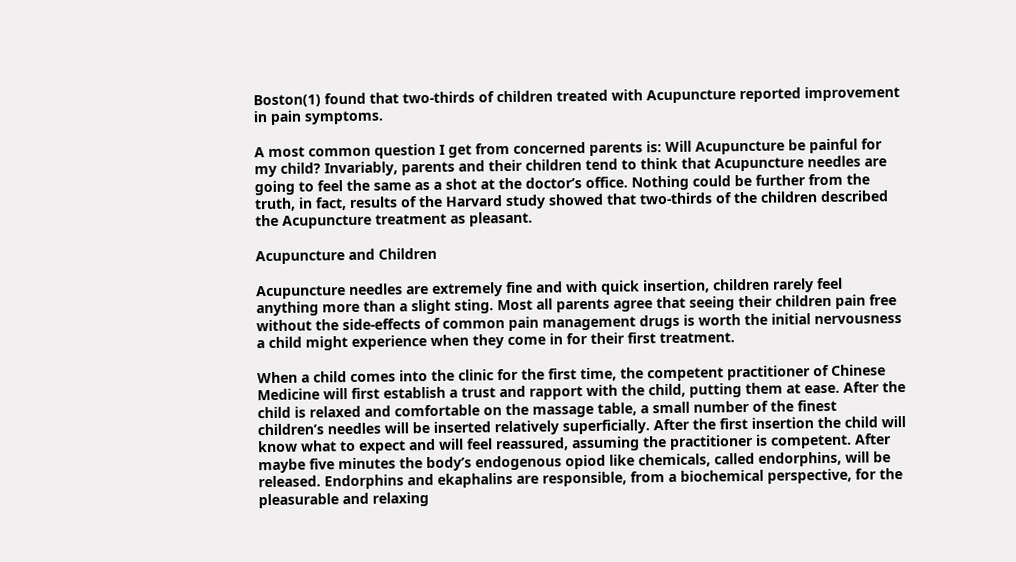Boston(1) found that two-thirds of children treated with Acupuncture reported improvement in pain symptoms.

A most common question I get from concerned parents is: Will Acupuncture be painful for my child? Invariably, parents and their children tend to think that Acupuncture needles are going to feel the same as a shot at the doctor’s office. Nothing could be further from the truth, in fact, results of the Harvard study showed that two-thirds of the children described the Acupuncture treatment as pleasant.

Acupuncture and Children

Acupuncture needles are extremely fine and with quick insertion, children rarely feel anything more than a slight sting. Most all parents agree that seeing their children pain free without the side-effects of common pain management drugs is worth the initial nervousness a child might experience when they come in for their first treatment.

When a child comes into the clinic for the first time, the competent practitioner of Chinese Medicine will first establish a trust and rapport with the child, putting them at ease. After the child is relaxed and comfortable on the massage table, a small number of the finest children’s needles will be inserted relatively superficially. After the first insertion the child will know what to expect and will feel reassured, assuming the practitioner is competent. After maybe five minutes the body’s endogenous opiod like chemicals, called endorphins, will be released. Endorphins and ekaphalins are responsible, from a biochemical perspective, for the pleasurable and relaxing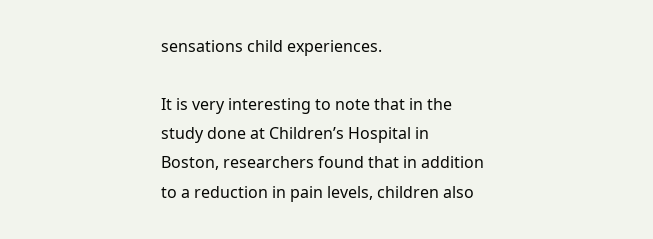sensations child experiences.

It is very interesting to note that in the study done at Children’s Hospital in Boston, researchers found that in addition to a reduction in pain levels, children also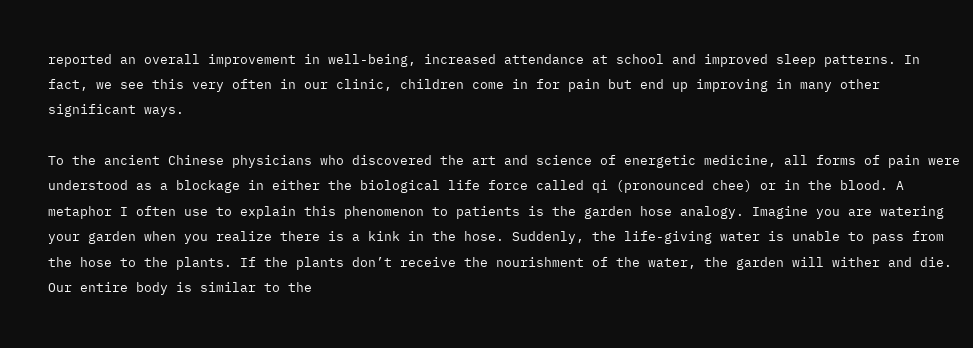reported an overall improvement in well-being, increased attendance at school and improved sleep patterns. In fact, we see this very often in our clinic, children come in for pain but end up improving in many other significant ways.

To the ancient Chinese physicians who discovered the art and science of energetic medicine, all forms of pain were understood as a blockage in either the biological life force called qi (pronounced chee) or in the blood. A metaphor I often use to explain this phenomenon to patients is the garden hose analogy. Imagine you are watering your garden when you realize there is a kink in the hose. Suddenly, the life-giving water is unable to pass from the hose to the plants. If the plants don’t receive the nourishment of the water, the garden will wither and die. Our entire body is similar to the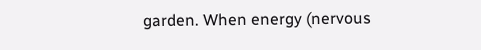garden. When energy (nervous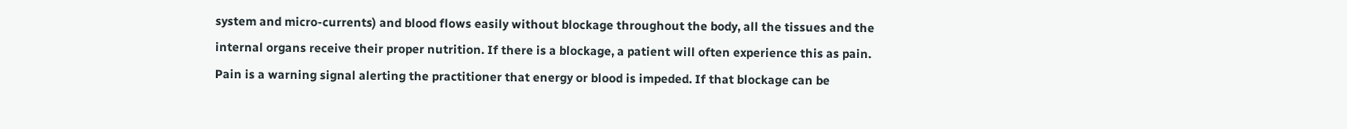system and micro-currents) and blood flows easily without blockage throughout the body, all the tissues and the internal organs receive their proper nutrition. If there is a blockage, a patient will often experience this as pain. Pain is a warning signal alerting the practitioner that energy or blood is impeded. If that blockage can be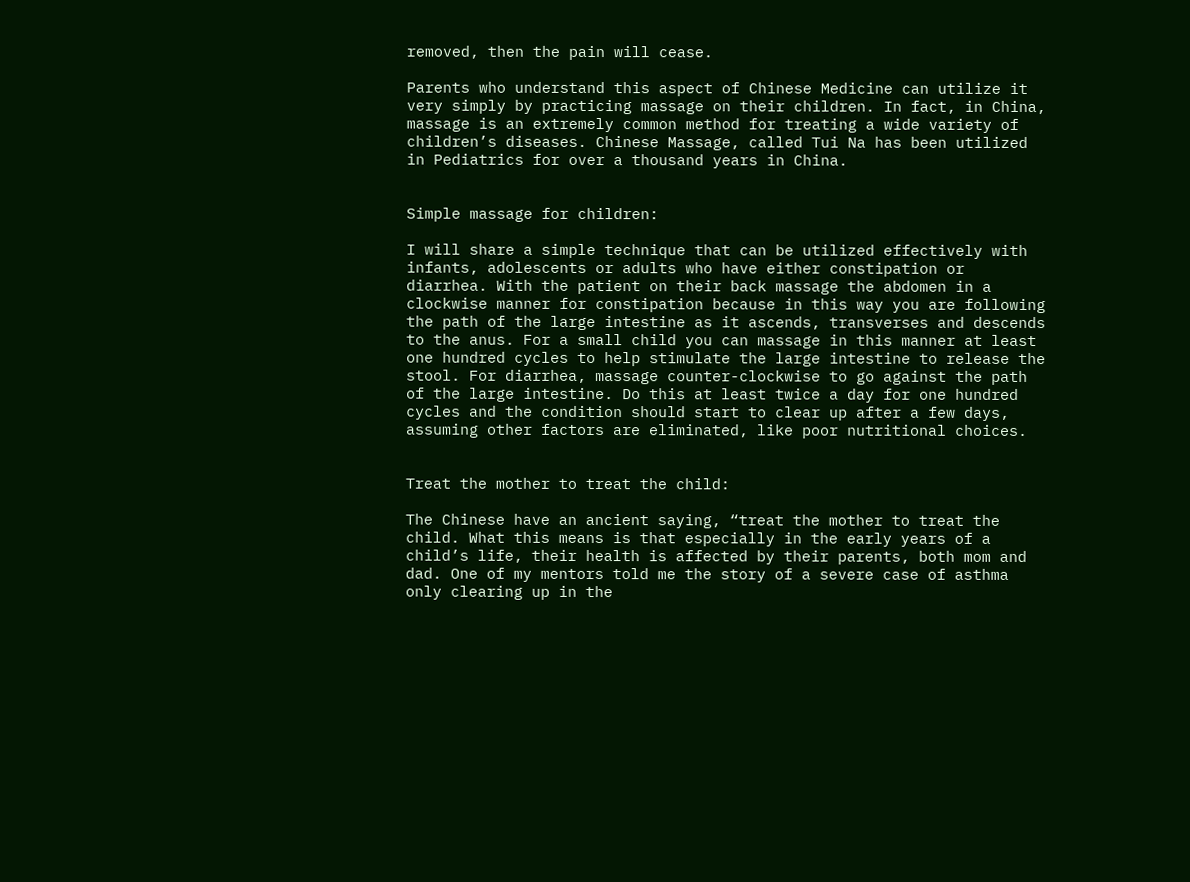removed, then the pain will cease.

Parents who understand this aspect of Chinese Medicine can utilize it very simply by practicing massage on their children. In fact, in China, massage is an extremely common method for treating a wide variety of children’s diseases. Chinese Massage, called Tui Na has been utilized in Pediatrics for over a thousand years in China.


Simple massage for children:

I will share a simple technique that can be utilized effectively with infants, adolescents or adults who have either constipation or diarrhea. With the patient on their back massage the abdomen in a clockwise manner for constipation because in this way you are following the path of the large intestine as it ascends, transverses and descends to the anus. For a small child you can massage in this manner at least one hundred cycles to help stimulate the large intestine to release the stool. For diarrhea, massage counter-clockwise to go against the path of the large intestine. Do this at least twice a day for one hundred cycles and the condition should start to clear up after a few days, assuming other factors are eliminated, like poor nutritional choices.


Treat the mother to treat the child:

The Chinese have an ancient saying, “treat the mother to treat the child. What this means is that especially in the early years of a child’s life, their health is affected by their parents, both mom and dad. One of my mentors told me the story of a severe case of asthma only clearing up in the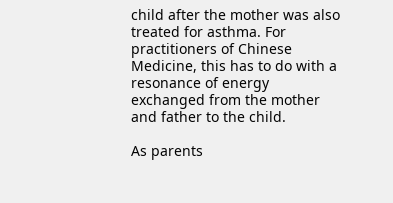child after the mother was also treated for asthma. For practitioners of Chinese Medicine, this has to do with a resonance of energy exchanged from the mother and father to the child.

As parents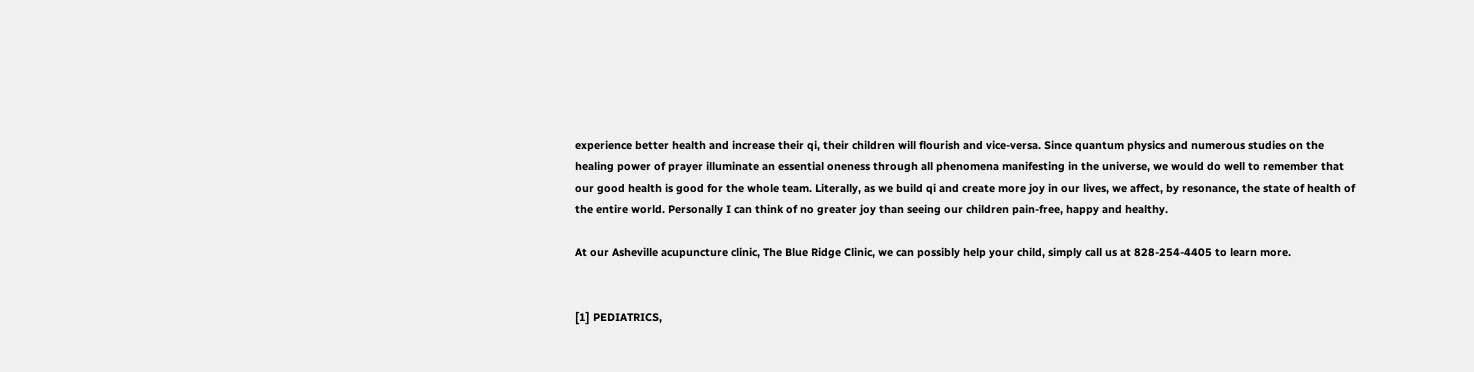experience better health and increase their qi, their children will flourish and vice-versa. Since quantum physics and numerous studies on the healing power of prayer illuminate an essential oneness through all phenomena manifesting in the universe, we would do well to remember that our good health is good for the whole team. Literally, as we build qi and create more joy in our lives, we affect, by resonance, the state of health of the entire world. Personally I can think of no greater joy than seeing our children pain-free, happy and healthy.

At our Asheville acupuncture clinic, The Blue Ridge Clinic, we can possibly help your child, simply call us at 828-254-4405 to learn more.


[1] PEDIATRICS,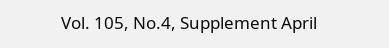Vol. 105, No.4, Supplement April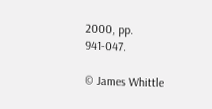2000, pp. 941-047.

© James Whittle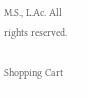M.S., L.Ac. All rights reserved.

Shopping Cart